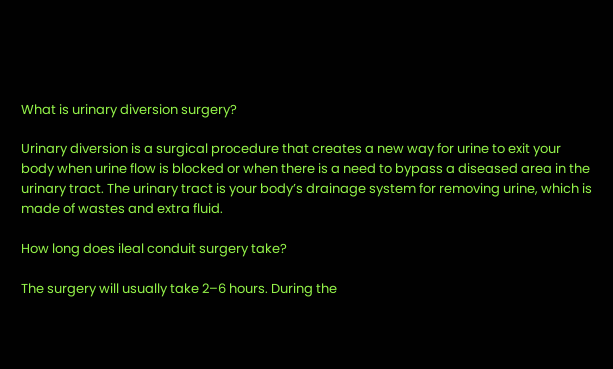What is urinary diversion surgery?

Urinary diversion is a surgical procedure that creates a new way for urine to exit your body when urine flow is blocked or when there is a need to bypass a diseased area in the urinary tract. The urinary tract is your body’s drainage system for removing urine, which is made of wastes and extra fluid.

How long does ileal conduit surgery take?

The surgery will usually take 2–6 hours. During the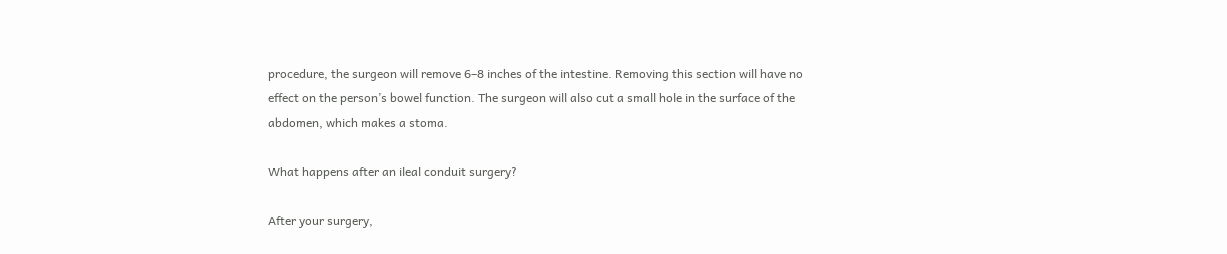procedure, the surgeon will remove 6–8 inches of the intestine. Removing this section will have no effect on the person’s bowel function. The surgeon will also cut a small hole in the surface of the abdomen, which makes a stoma.

What happens after an ileal conduit surgery?

After your surgery,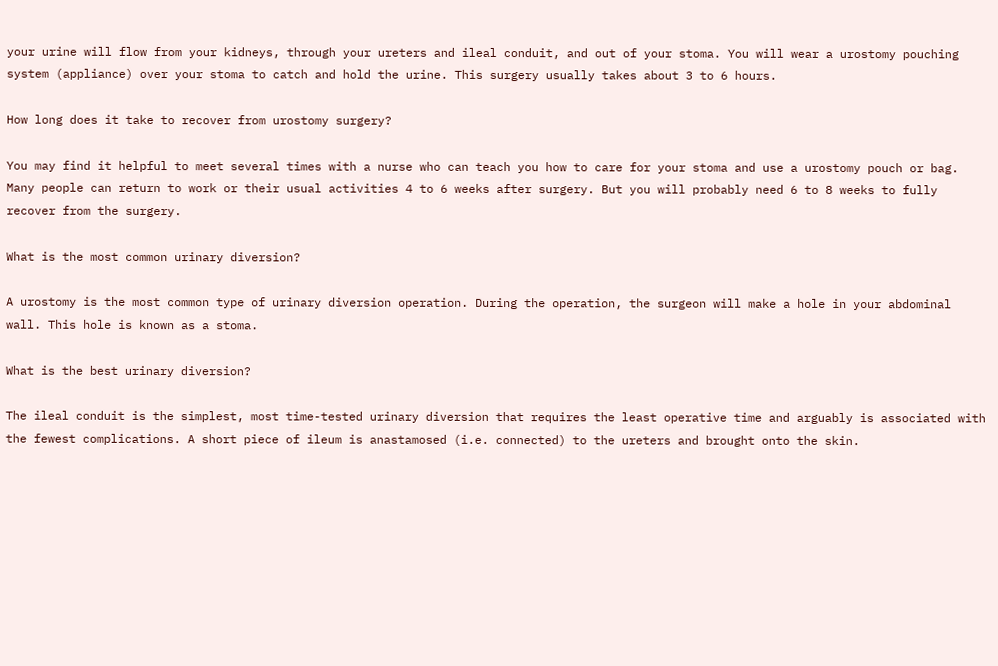your urine will flow from your kidneys, through your ureters and ileal conduit, and out of your stoma. You will wear a urostomy pouching system (appliance) over your stoma to catch and hold the urine. This surgery usually takes about 3 to 6 hours.

How long does it take to recover from urostomy surgery?

You may find it helpful to meet several times with a nurse who can teach you how to care for your stoma and use a urostomy pouch or bag. Many people can return to work or their usual activities 4 to 6 weeks after surgery. But you will probably need 6 to 8 weeks to fully recover from the surgery.

What is the most common urinary diversion?

A urostomy is the most common type of urinary diversion operation. During the operation, the surgeon will make a hole in your abdominal wall. This hole is known as a stoma.

What is the best urinary diversion?

The ileal conduit is the simplest, most time-tested urinary diversion that requires the least operative time and arguably is associated with the fewest complications. A short piece of ileum is anastamosed (i.e. connected) to the ureters and brought onto the skin.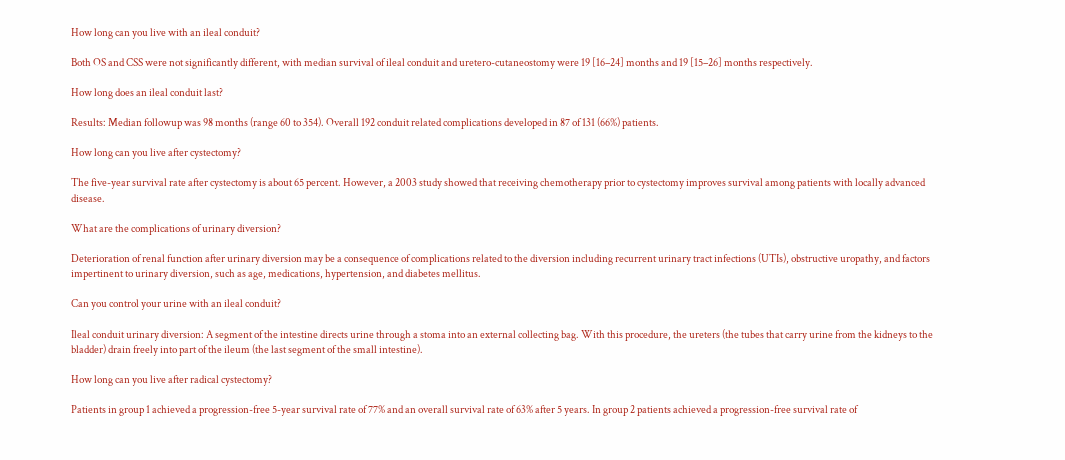How long can you live with an ileal conduit?

Both OS and CSS were not significantly different, with median survival of ileal conduit and uretero-cutaneostomy were 19 [16–24] months and 19 [15–26] months respectively.

How long does an ileal conduit last?

Results: Median followup was 98 months (range 60 to 354). Overall 192 conduit related complications developed in 87 of 131 (66%) patients.

How long can you live after cystectomy?

The five-year survival rate after cystectomy is about 65 percent. However, a 2003 study showed that receiving chemotherapy prior to cystectomy improves survival among patients with locally advanced disease.

What are the complications of urinary diversion?

Deterioration of renal function after urinary diversion may be a consequence of complications related to the diversion including recurrent urinary tract infections (UTIs), obstructive uropathy, and factors impertinent to urinary diversion, such as age, medications, hypertension, and diabetes mellitus.

Can you control your urine with an ileal conduit?

Ileal conduit urinary diversion: A segment of the intestine directs urine through a stoma into an external collecting bag. With this procedure, the ureters (the tubes that carry urine from the kidneys to the bladder) drain freely into part of the ileum (the last segment of the small intestine).

How long can you live after radical cystectomy?

Patients in group 1 achieved a progression-free 5-year survival rate of 77% and an overall survival rate of 63% after 5 years. In group 2 patients achieved a progression-free survival rate of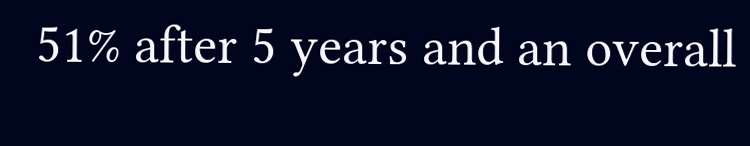51% after 5 years and an overall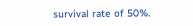survival rate of 50%.